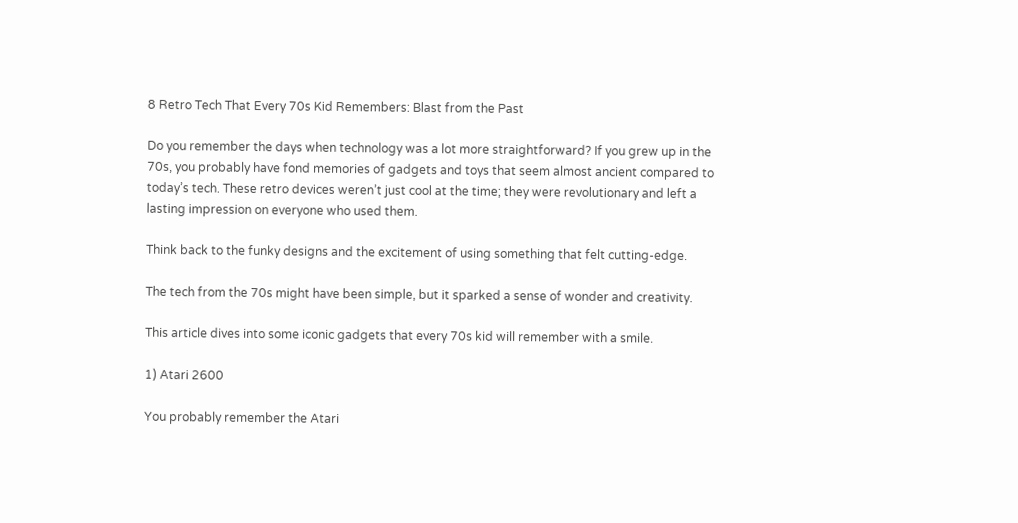8 Retro Tech That Every 70s Kid Remembers: Blast from the Past

Do you remember the days when technology was a lot more straightforward? If you grew up in the 70s, you probably have fond memories of gadgets and toys that seem almost ancient compared to today’s tech. These retro devices weren’t just cool at the time; they were revolutionary and left a lasting impression on everyone who used them.

Think back to the funky designs and the excitement of using something that felt cutting-edge.

The tech from the 70s might have been simple, but it sparked a sense of wonder and creativity.

This article dives into some iconic gadgets that every 70s kid will remember with a smile.

1) Atari 2600

You probably remember the Atari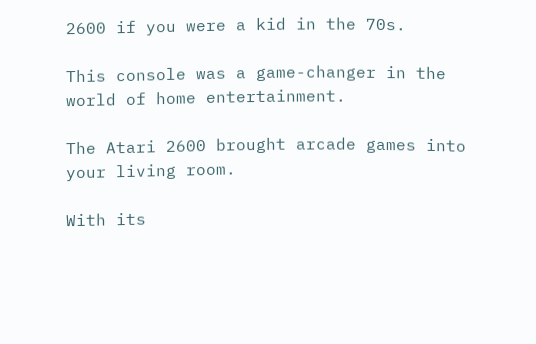2600 if you were a kid in the 70s.

This console was a game-changer in the world of home entertainment.

The Atari 2600 brought arcade games into your living room.

With its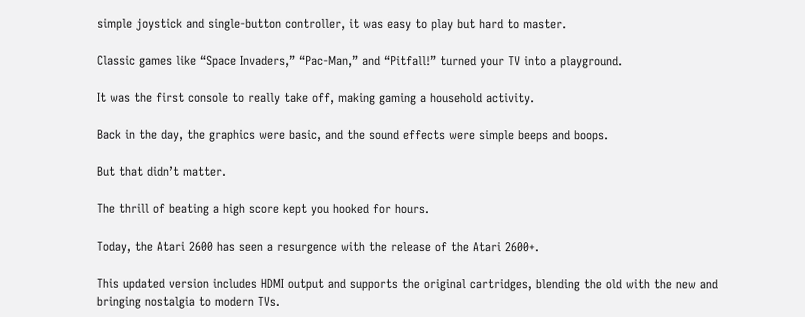simple joystick and single-button controller, it was easy to play but hard to master.

Classic games like “Space Invaders,” “Pac-Man,” and “Pitfall!” turned your TV into a playground.

It was the first console to really take off, making gaming a household activity.

Back in the day, the graphics were basic, and the sound effects were simple beeps and boops.

But that didn’t matter.

The thrill of beating a high score kept you hooked for hours.

Today, the Atari 2600 has seen a resurgence with the release of the Atari 2600+.

This updated version includes HDMI output and supports the original cartridges, blending the old with the new and bringing nostalgia to modern TVs.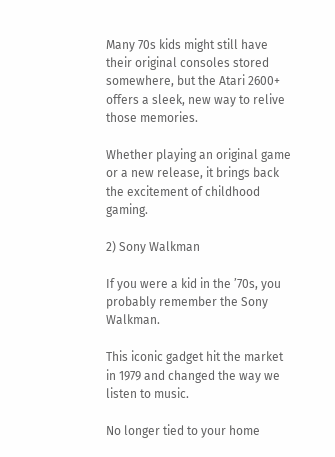Many 70s kids might still have their original consoles stored somewhere, but the Atari 2600+ offers a sleek, new way to relive those memories.

Whether playing an original game or a new release, it brings back the excitement of childhood gaming.

2) Sony Walkman

If you were a kid in the ’70s, you probably remember the Sony Walkman.

This iconic gadget hit the market in 1979 and changed the way we listen to music.

No longer tied to your home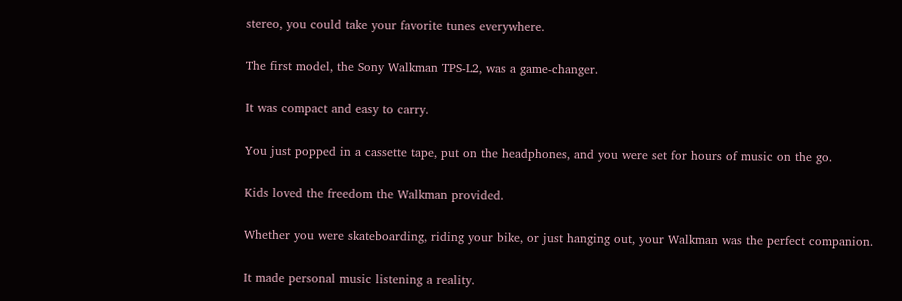stereo, you could take your favorite tunes everywhere.

The first model, the Sony Walkman TPS-L2, was a game-changer.

It was compact and easy to carry.

You just popped in a cassette tape, put on the headphones, and you were set for hours of music on the go.

Kids loved the freedom the Walkman provided.

Whether you were skateboarding, riding your bike, or just hanging out, your Walkman was the perfect companion.

It made personal music listening a reality.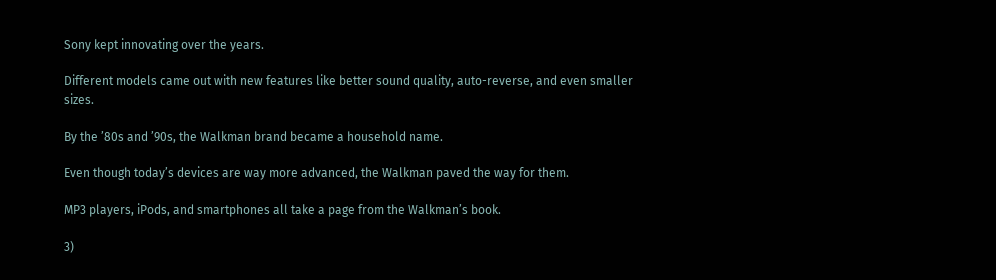Sony kept innovating over the years.

Different models came out with new features like better sound quality, auto-reverse, and even smaller sizes.

By the ’80s and ’90s, the Walkman brand became a household name.

Even though today’s devices are way more advanced, the Walkman paved the way for them.

MP3 players, iPods, and smartphones all take a page from the Walkman’s book.

3)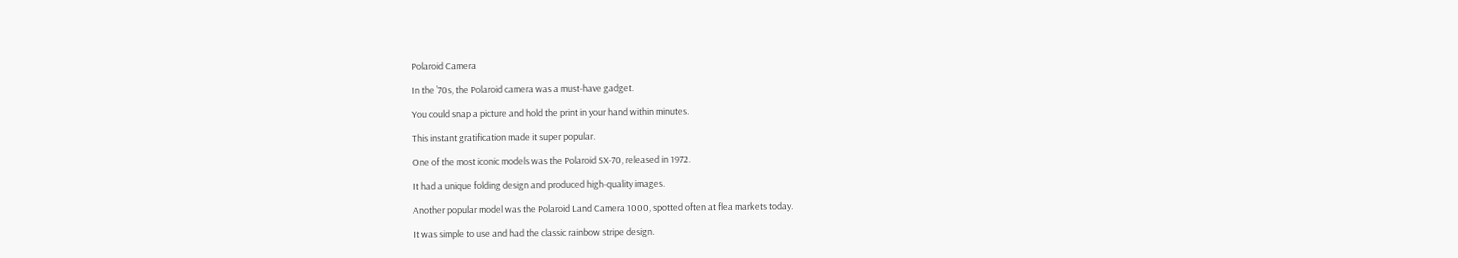Polaroid Camera

In the ’70s, the Polaroid camera was a must-have gadget.

You could snap a picture and hold the print in your hand within minutes.

This instant gratification made it super popular.

One of the most iconic models was the Polaroid SX-70, released in 1972.

It had a unique folding design and produced high-quality images.

Another popular model was the Polaroid Land Camera 1000, spotted often at flea markets today.

It was simple to use and had the classic rainbow stripe design.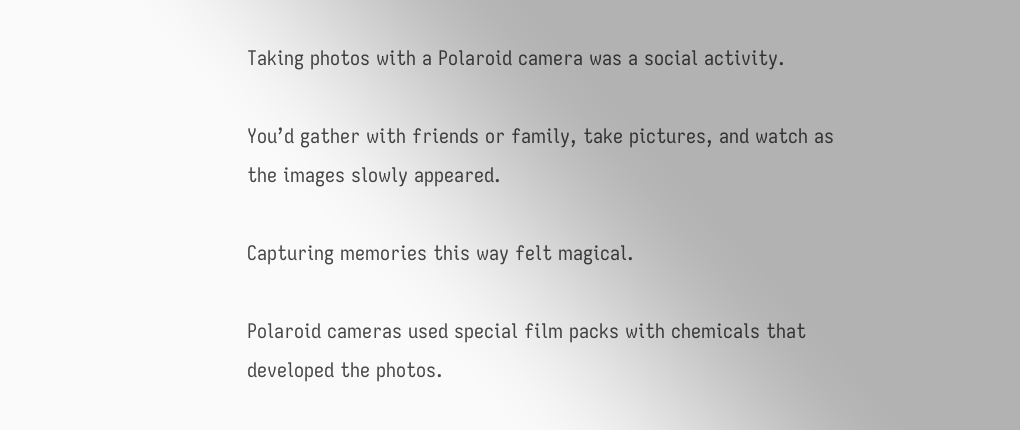Taking photos with a Polaroid camera was a social activity.

You’d gather with friends or family, take pictures, and watch as the images slowly appeared.

Capturing memories this way felt magical.

Polaroid cameras used special film packs with chemicals that developed the photos.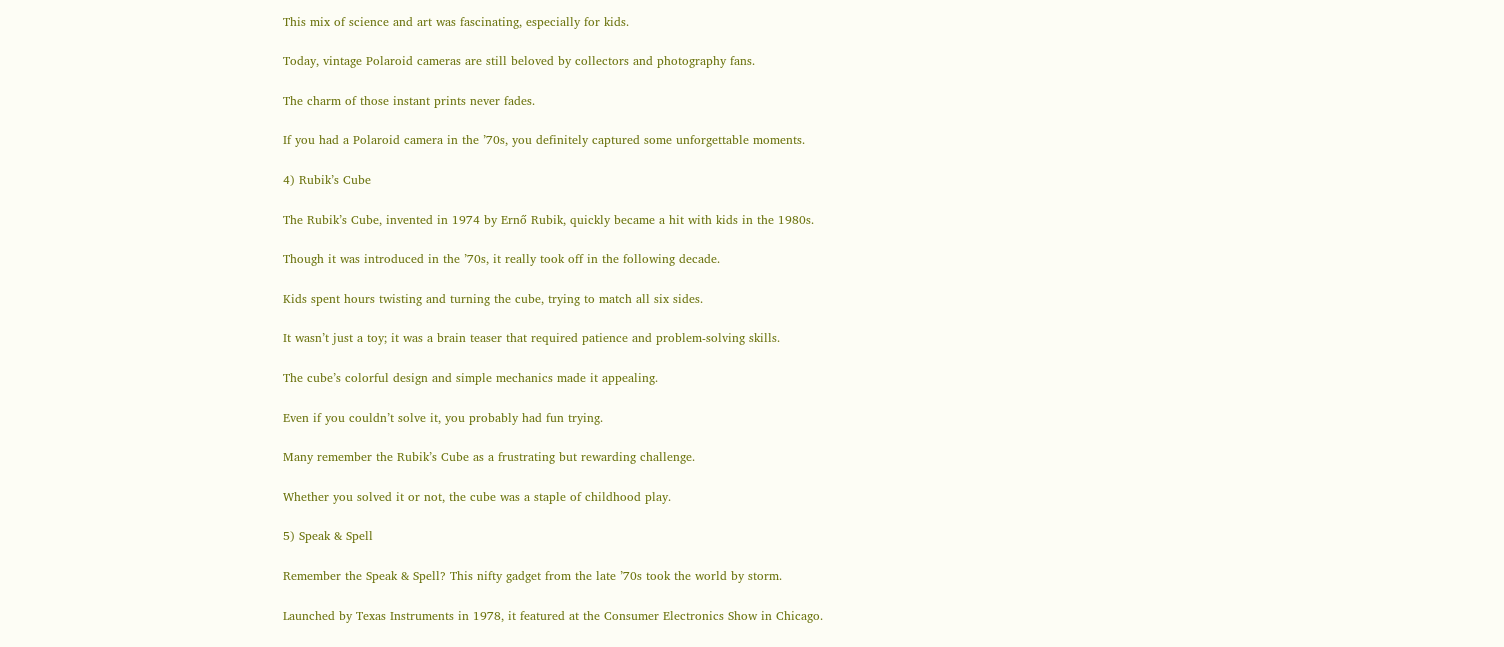This mix of science and art was fascinating, especially for kids.

Today, vintage Polaroid cameras are still beloved by collectors and photography fans.

The charm of those instant prints never fades.

If you had a Polaroid camera in the ’70s, you definitely captured some unforgettable moments.

4) Rubik’s Cube

The Rubik’s Cube, invented in 1974 by Ernő Rubik, quickly became a hit with kids in the 1980s.

Though it was introduced in the ’70s, it really took off in the following decade.

Kids spent hours twisting and turning the cube, trying to match all six sides.

It wasn’t just a toy; it was a brain teaser that required patience and problem-solving skills.

The cube’s colorful design and simple mechanics made it appealing.

Even if you couldn’t solve it, you probably had fun trying.

Many remember the Rubik’s Cube as a frustrating but rewarding challenge.

Whether you solved it or not, the cube was a staple of childhood play.

5) Speak & Spell

Remember the Speak & Spell? This nifty gadget from the late ’70s took the world by storm.

Launched by Texas Instruments in 1978, it featured at the Consumer Electronics Show in Chicago.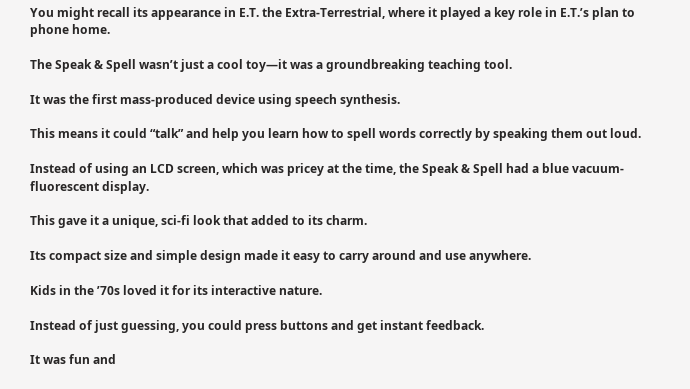You might recall its appearance in E.T. the Extra-Terrestrial, where it played a key role in E.T.’s plan to phone home.

The Speak & Spell wasn’t just a cool toy—it was a groundbreaking teaching tool.

It was the first mass-produced device using speech synthesis.

This means it could “talk” and help you learn how to spell words correctly by speaking them out loud.

Instead of using an LCD screen, which was pricey at the time, the Speak & Spell had a blue vacuum-fluorescent display.

This gave it a unique, sci-fi look that added to its charm.

Its compact size and simple design made it easy to carry around and use anywhere.

Kids in the ’70s loved it for its interactive nature.

Instead of just guessing, you could press buttons and get instant feedback.

It was fun and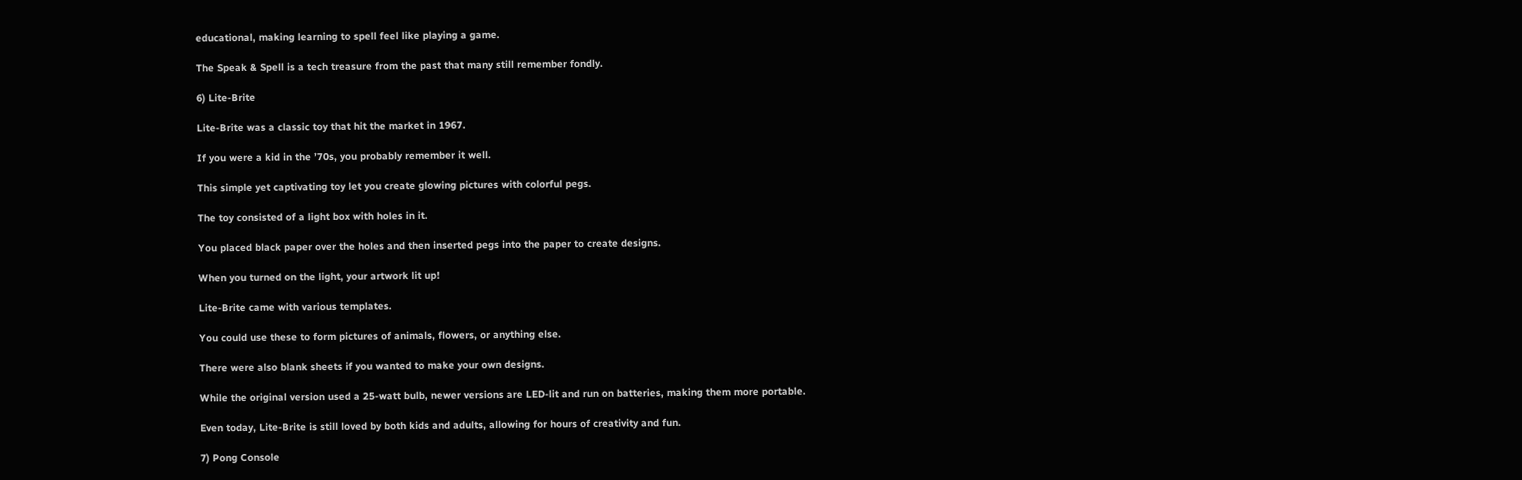educational, making learning to spell feel like playing a game.

The Speak & Spell is a tech treasure from the past that many still remember fondly.

6) Lite-Brite

Lite-Brite was a classic toy that hit the market in 1967.

If you were a kid in the ’70s, you probably remember it well.

This simple yet captivating toy let you create glowing pictures with colorful pegs.

The toy consisted of a light box with holes in it.

You placed black paper over the holes and then inserted pegs into the paper to create designs.

When you turned on the light, your artwork lit up!

Lite-Brite came with various templates.

You could use these to form pictures of animals, flowers, or anything else.

There were also blank sheets if you wanted to make your own designs.

While the original version used a 25-watt bulb, newer versions are LED-lit and run on batteries, making them more portable.

Even today, Lite-Brite is still loved by both kids and adults, allowing for hours of creativity and fun.

7) Pong Console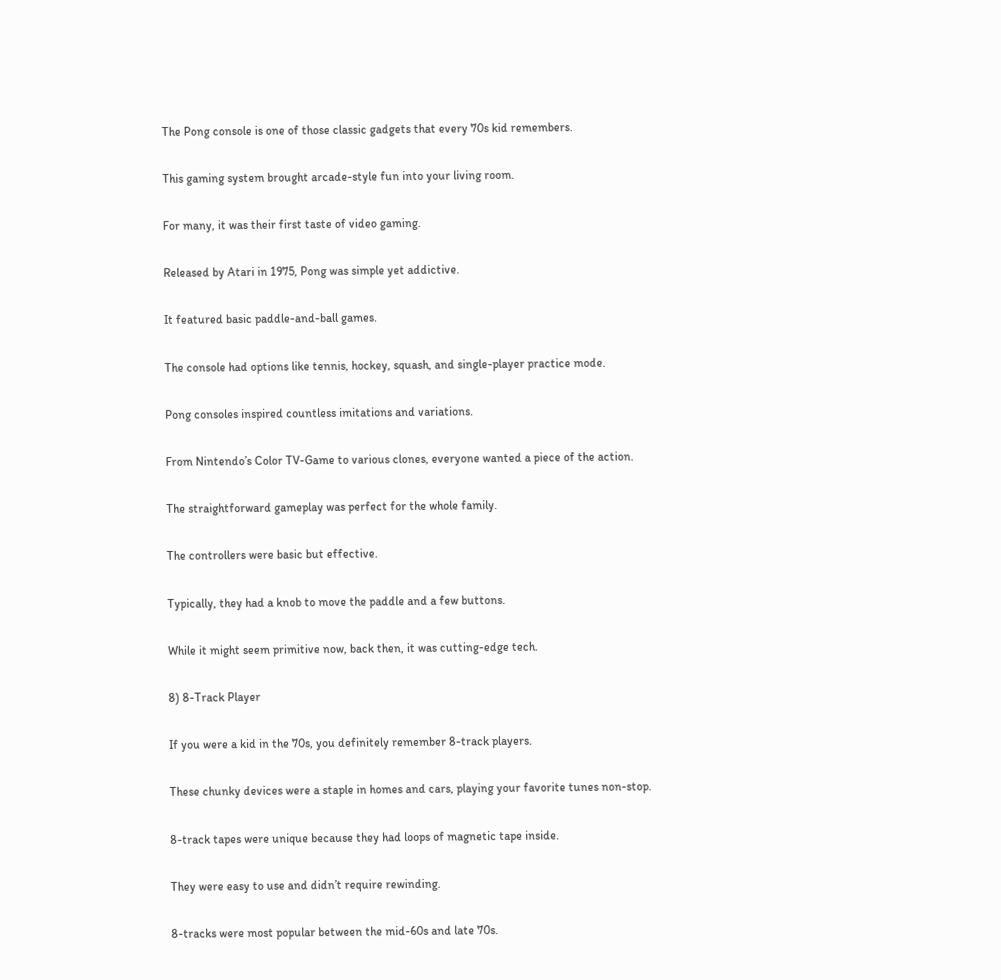The Pong console is one of those classic gadgets that every 70s kid remembers.

This gaming system brought arcade-style fun into your living room.

For many, it was their first taste of video gaming.

Released by Atari in 1975, Pong was simple yet addictive.

It featured basic paddle-and-ball games.

The console had options like tennis, hockey, squash, and single-player practice mode.

Pong consoles inspired countless imitations and variations.

From Nintendo’s Color TV-Game to various clones, everyone wanted a piece of the action.

The straightforward gameplay was perfect for the whole family.

The controllers were basic but effective.

Typically, they had a knob to move the paddle and a few buttons.

While it might seem primitive now, back then, it was cutting-edge tech.

8) 8-Track Player

If you were a kid in the 70s, you definitely remember 8-track players.

These chunky devices were a staple in homes and cars, playing your favorite tunes non-stop.

8-track tapes were unique because they had loops of magnetic tape inside.

They were easy to use and didn’t require rewinding.

8-tracks were most popular between the mid-60s and late 70s.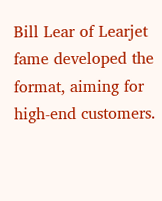Bill Lear of Learjet fame developed the format, aiming for high-end customers.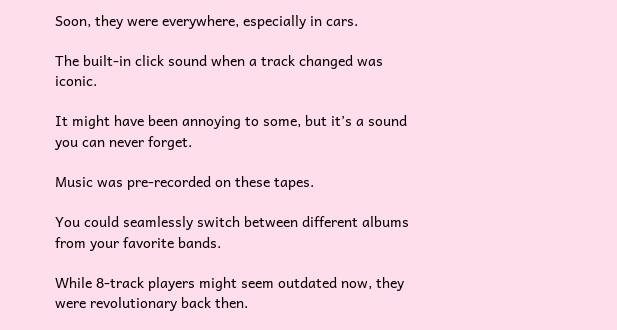Soon, they were everywhere, especially in cars.

The built-in click sound when a track changed was iconic.

It might have been annoying to some, but it’s a sound you can never forget.

Music was pre-recorded on these tapes.

You could seamlessly switch between different albums from your favorite bands.

While 8-track players might seem outdated now, they were revolutionary back then.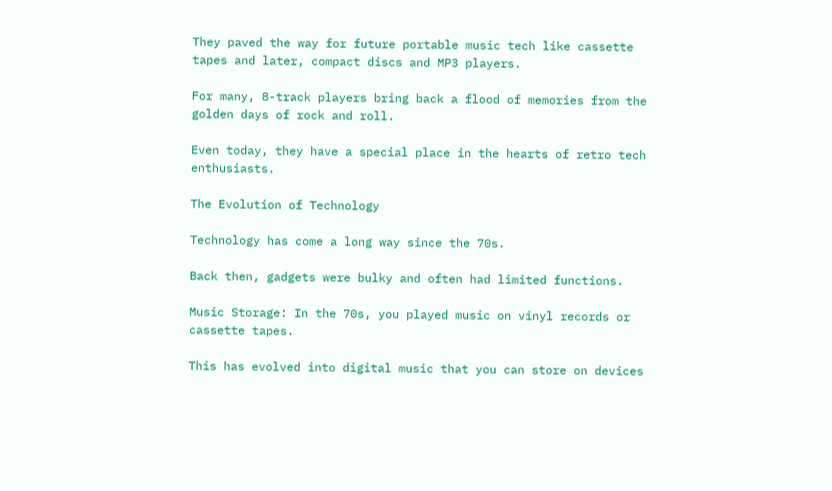They paved the way for future portable music tech like cassette tapes and later, compact discs and MP3 players.

For many, 8-track players bring back a flood of memories from the golden days of rock and roll.

Even today, they have a special place in the hearts of retro tech enthusiasts.

The Evolution of Technology

Technology has come a long way since the 70s.

Back then, gadgets were bulky and often had limited functions.

Music Storage: In the 70s, you played music on vinyl records or cassette tapes.

This has evolved into digital music that you can store on devices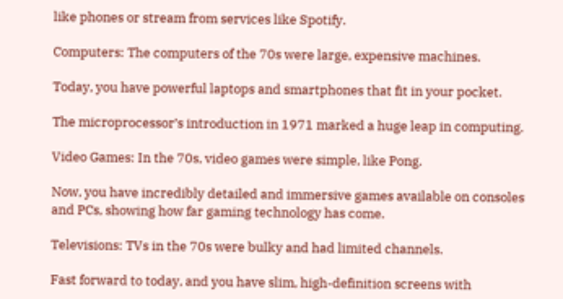like phones or stream from services like Spotify.

Computers: The computers of the 70s were large, expensive machines.

Today, you have powerful laptops and smartphones that fit in your pocket.

The microprocessor’s introduction in 1971 marked a huge leap in computing.

Video Games: In the 70s, video games were simple, like Pong.

Now, you have incredibly detailed and immersive games available on consoles and PCs, showing how far gaming technology has come.

Televisions: TVs in the 70s were bulky and had limited channels.

Fast forward to today, and you have slim, high-definition screens with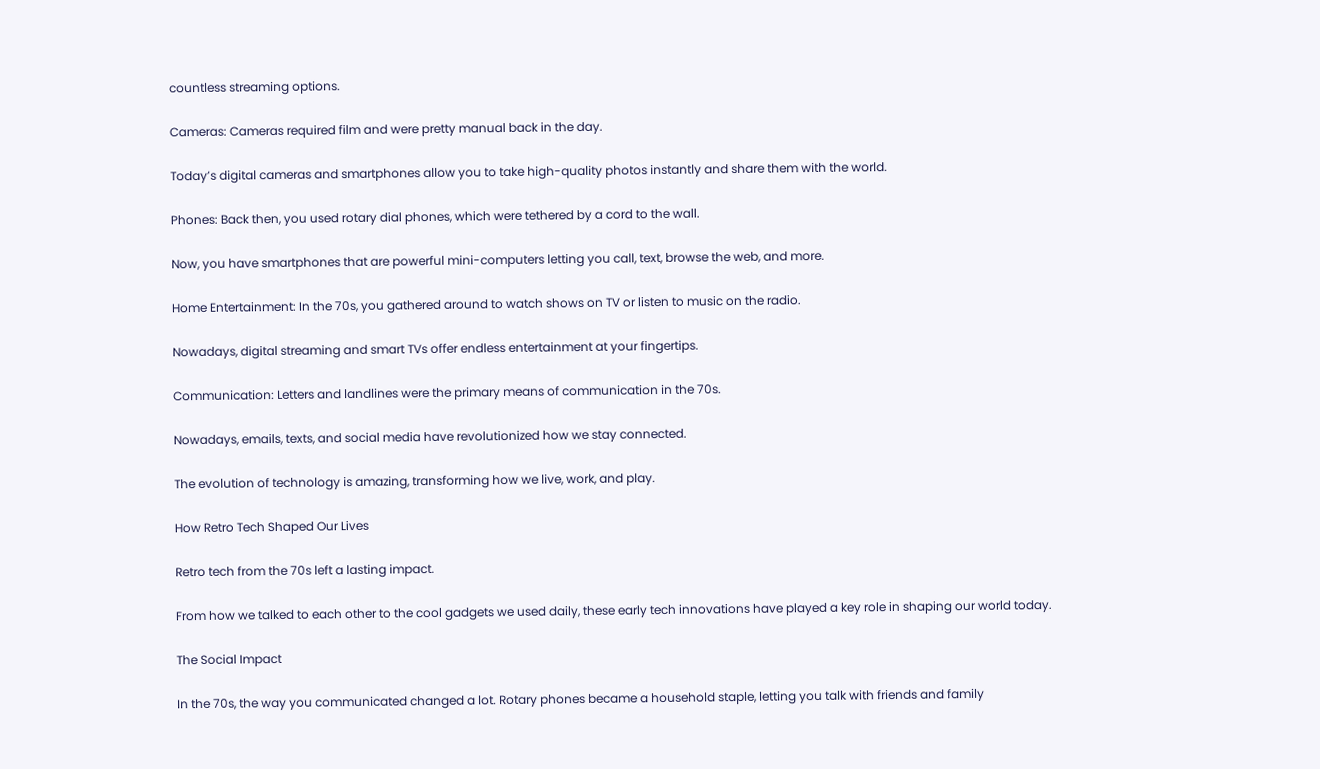countless streaming options.

Cameras: Cameras required film and were pretty manual back in the day.

Today’s digital cameras and smartphones allow you to take high-quality photos instantly and share them with the world.

Phones: Back then, you used rotary dial phones, which were tethered by a cord to the wall.

Now, you have smartphones that are powerful mini-computers letting you call, text, browse the web, and more.

Home Entertainment: In the 70s, you gathered around to watch shows on TV or listen to music on the radio.

Nowadays, digital streaming and smart TVs offer endless entertainment at your fingertips.

Communication: Letters and landlines were the primary means of communication in the 70s.

Nowadays, emails, texts, and social media have revolutionized how we stay connected.

The evolution of technology is amazing, transforming how we live, work, and play.

How Retro Tech Shaped Our Lives

Retro tech from the 70s left a lasting impact.

From how we talked to each other to the cool gadgets we used daily, these early tech innovations have played a key role in shaping our world today.

The Social Impact

In the 70s, the way you communicated changed a lot. Rotary phones became a household staple, letting you talk with friends and family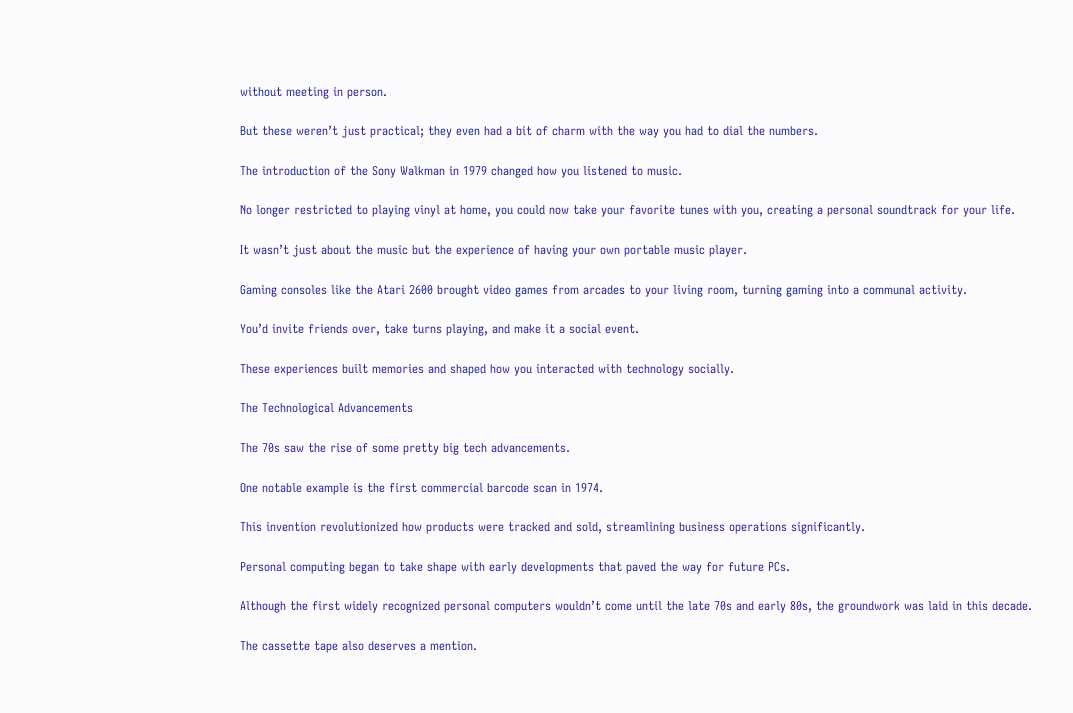without meeting in person.

But these weren’t just practical; they even had a bit of charm with the way you had to dial the numbers.

The introduction of the Sony Walkman in 1979 changed how you listened to music.

No longer restricted to playing vinyl at home, you could now take your favorite tunes with you, creating a personal soundtrack for your life.

It wasn’t just about the music but the experience of having your own portable music player.

Gaming consoles like the Atari 2600 brought video games from arcades to your living room, turning gaming into a communal activity.

You’d invite friends over, take turns playing, and make it a social event.

These experiences built memories and shaped how you interacted with technology socially.

The Technological Advancements

The 70s saw the rise of some pretty big tech advancements.

One notable example is the first commercial barcode scan in 1974.

This invention revolutionized how products were tracked and sold, streamlining business operations significantly.

Personal computing began to take shape with early developments that paved the way for future PCs.

Although the first widely recognized personal computers wouldn’t come until the late 70s and early 80s, the groundwork was laid in this decade.

The cassette tape also deserves a mention.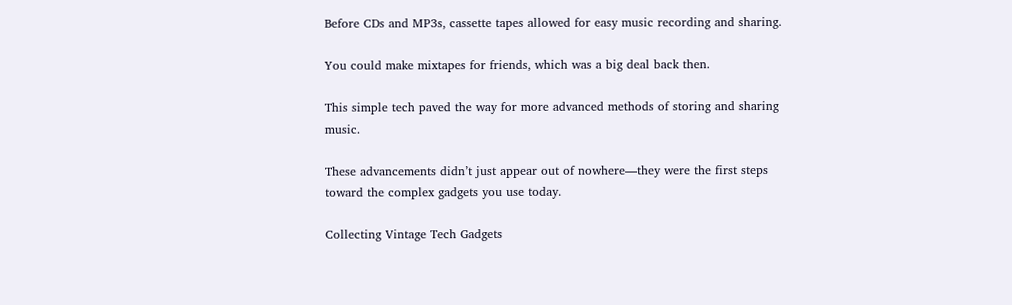Before CDs and MP3s, cassette tapes allowed for easy music recording and sharing.

You could make mixtapes for friends, which was a big deal back then.

This simple tech paved the way for more advanced methods of storing and sharing music.

These advancements didn’t just appear out of nowhere—they were the first steps toward the complex gadgets you use today.

Collecting Vintage Tech Gadgets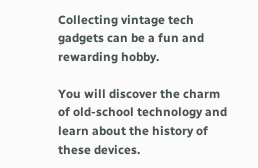Collecting vintage tech gadgets can be a fun and rewarding hobby.

You will discover the charm of old-school technology and learn about the history of these devices.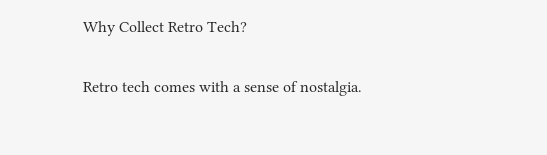Why Collect Retro Tech?

Retro tech comes with a sense of nostalgia.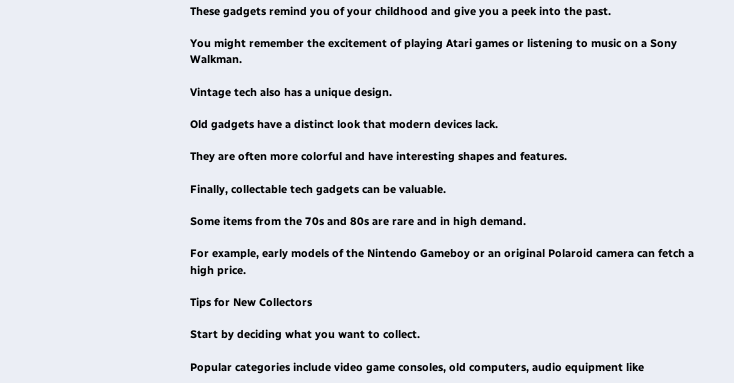These gadgets remind you of your childhood and give you a peek into the past.

You might remember the excitement of playing Atari games or listening to music on a Sony Walkman.

Vintage tech also has a unique design.

Old gadgets have a distinct look that modern devices lack.

They are often more colorful and have interesting shapes and features.

Finally, collectable tech gadgets can be valuable.

Some items from the 70s and 80s are rare and in high demand.

For example, early models of the Nintendo Gameboy or an original Polaroid camera can fetch a high price.

Tips for New Collectors

Start by deciding what you want to collect.

Popular categories include video game consoles, old computers, audio equipment like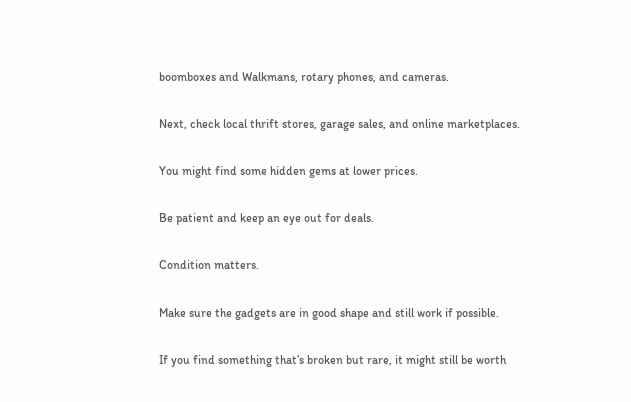boomboxes and Walkmans, rotary phones, and cameras.

Next, check local thrift stores, garage sales, and online marketplaces.

You might find some hidden gems at lower prices.

Be patient and keep an eye out for deals.

Condition matters.

Make sure the gadgets are in good shape and still work if possible.

If you find something that’s broken but rare, it might still be worth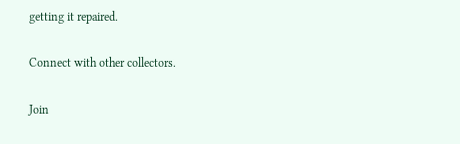getting it repaired.

Connect with other collectors.

Join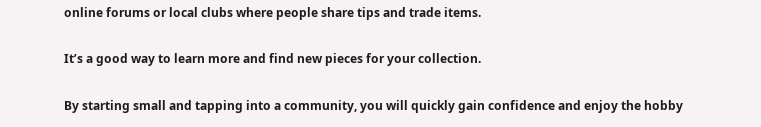online forums or local clubs where people share tips and trade items.

It’s a good way to learn more and find new pieces for your collection.

By starting small and tapping into a community, you will quickly gain confidence and enjoy the hobby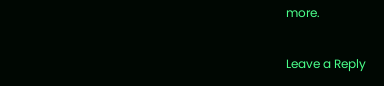more.

Leave a Reply